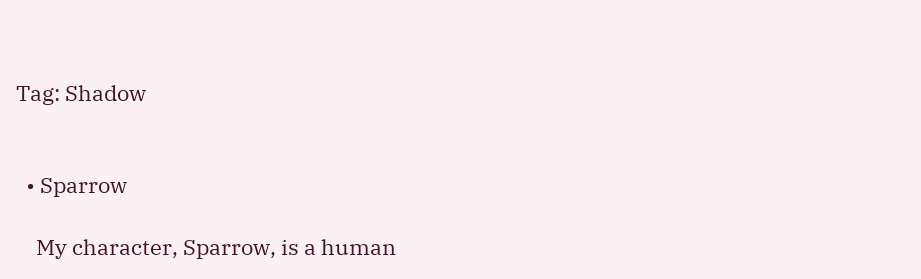Tag: Shadow


  • Sparrow

    My character, Sparrow, is a human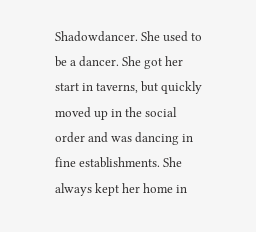Shadowdancer. She used to be a dancer. She got her start in taverns, but quickly moved up in the social order and was dancing in fine establishments. She always kept her home in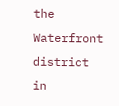the Waterfront district in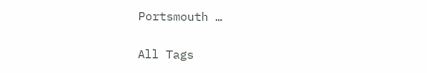Portsmouth …

All Tags